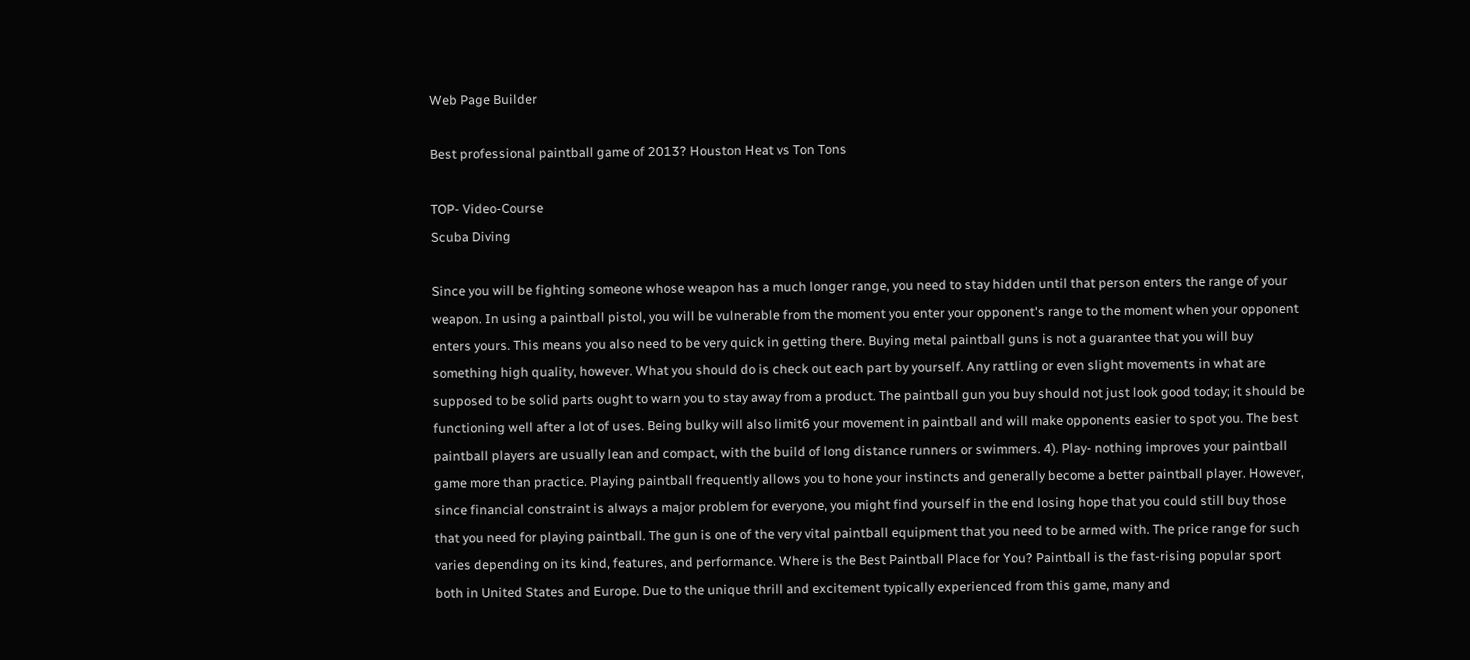Web Page Builder

Best professional paintball game of 2013? Houston Heat vs Ton Tons

TOP- Video-Course
Scuba Diving

Since you will be fighting someone whose weapon has a much longer range, you need to stay hidden until that person enters the range of your weapon. In using a paintball pistol, you will be vulnerable from the moment you enter your opponent's range to the moment when your opponent enters yours. This means you also need to be very quick in getting there. Buying metal paintball guns is not a guarantee that you will buy something high quality, however. What you should do is check out each part by yourself. Any rattling or even slight movements in what are supposed to be solid parts ought to warn you to stay away from a product. The paintball gun you buy should not just look good today; it should be functioning well after a lot of uses. Being bulky will also limit6 your movement in paintball and will make opponents easier to spot you. The best paintball players are usually lean and compact, with the build of long distance runners or swimmers. 4). Play- nothing improves your paintball game more than practice. Playing paintball frequently allows you to hone your instincts and generally become a better paintball player. However, since financial constraint is always a major problem for everyone, you might find yourself in the end losing hope that you could still buy those that you need for playing paintball. The gun is one of the very vital paintball equipment that you need to be armed with. The price range for such varies depending on its kind, features, and performance. Where is the Best Paintball Place for You? Paintball is the fast-rising popular sport both in United States and Europe. Due to the unique thrill and excitement typically experienced from this game, many and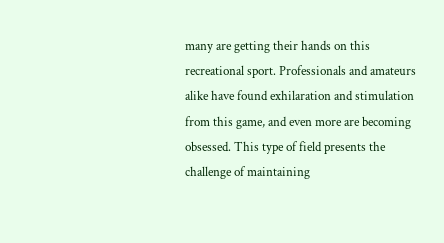many are getting their hands on this recreational sport. Professionals and amateurs alike have found exhilaration and stimulation from this game, and even more are becoming obsessed. This type of field presents the challenge of maintaining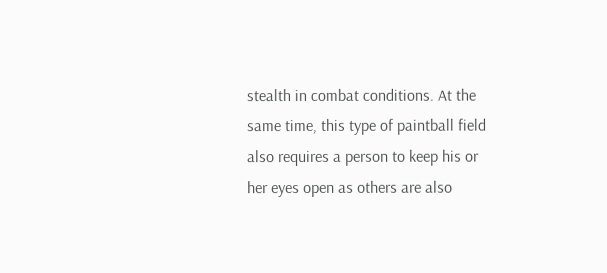stealth in combat conditions. At the same time, this type of paintball field also requires a person to keep his or her eyes open as others are also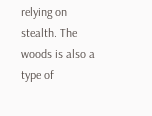relying on stealth. The woods is also a type of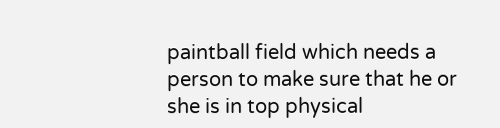paintball field which needs a person to make sure that he or she is in top physical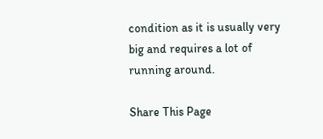condition as it is usually very big and requires a lot of running around.

Share This Page